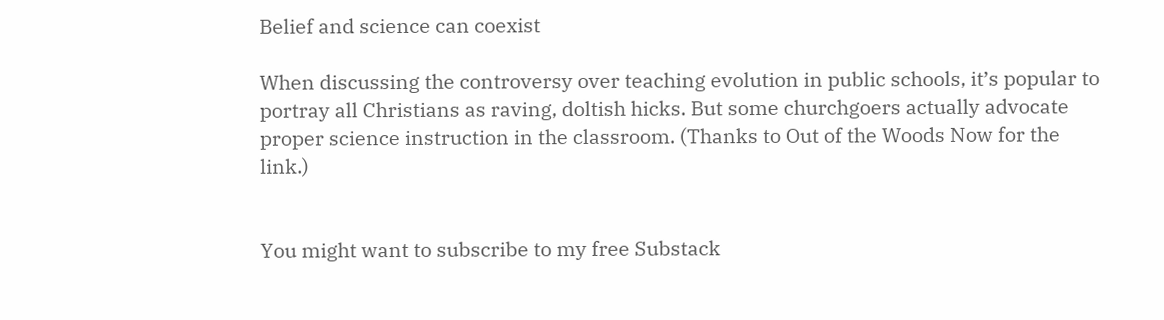Belief and science can coexist

When discussing the controversy over teaching evolution in public schools, it’s popular to portray all Christians as raving, doltish hicks. But some churchgoers actually advocate proper science instruction in the classroom. (Thanks to Out of the Woods Now for the link.)


You might want to subscribe to my free Substack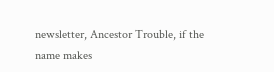newsletter, Ancestor Trouble, if the name makes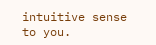intuitive sense to you.